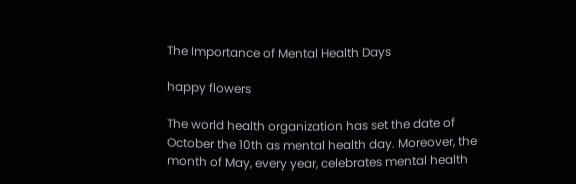The Importance of Mental Health Days

happy flowers

The world health organization has set the date of October the 10th as mental health day. Moreover, the month of May, every year, celebrates mental health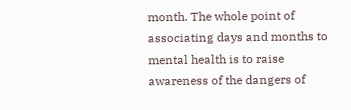month. The whole point of associating days and months to mental health is to raise awareness of the dangers of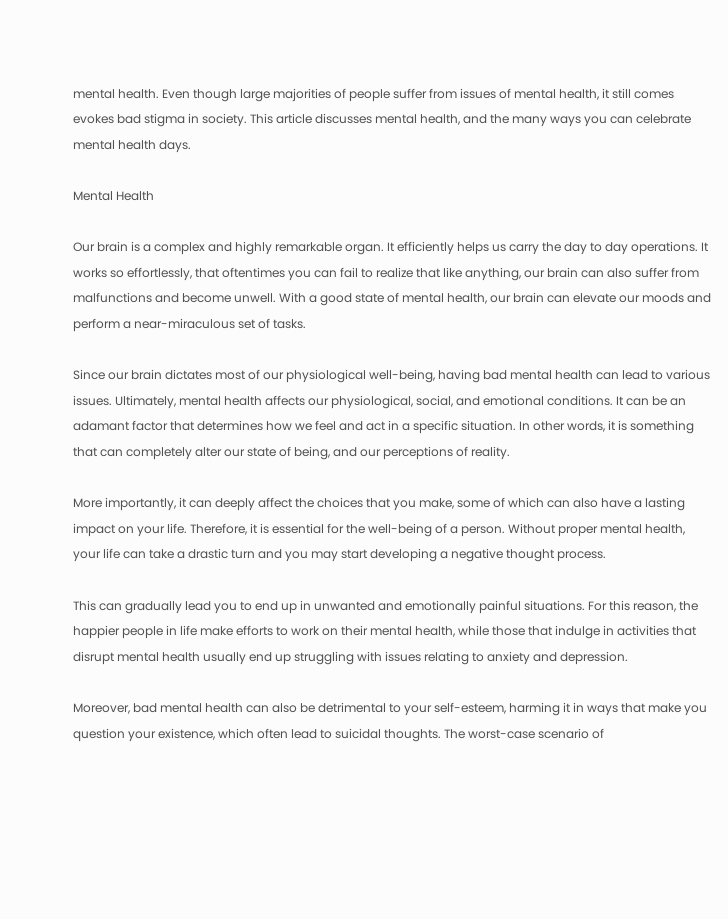mental health. Even though large majorities of people suffer from issues of mental health, it still comes evokes bad stigma in society. This article discusses mental health, and the many ways you can celebrate mental health days.

Mental Health

Our brain is a complex and highly remarkable organ. It efficiently helps us carry the day to day operations. It works so effortlessly, that oftentimes you can fail to realize that like anything, our brain can also suffer from malfunctions and become unwell. With a good state of mental health, our brain can elevate our moods and perform a near-miraculous set of tasks.

Since our brain dictates most of our physiological well-being, having bad mental health can lead to various issues. Ultimately, mental health affects our physiological, social, and emotional conditions. It can be an adamant factor that determines how we feel and act in a specific situation. In other words, it is something that can completely alter our state of being, and our perceptions of reality.

More importantly, it can deeply affect the choices that you make, some of which can also have a lasting impact on your life. Therefore, it is essential for the well-being of a person. Without proper mental health, your life can take a drastic turn and you may start developing a negative thought process.

This can gradually lead you to end up in unwanted and emotionally painful situations. For this reason, the happier people in life make efforts to work on their mental health, while those that indulge in activities that disrupt mental health usually end up struggling with issues relating to anxiety and depression.

Moreover, bad mental health can also be detrimental to your self-esteem, harming it in ways that make you question your existence, which often lead to suicidal thoughts. The worst-case scenario of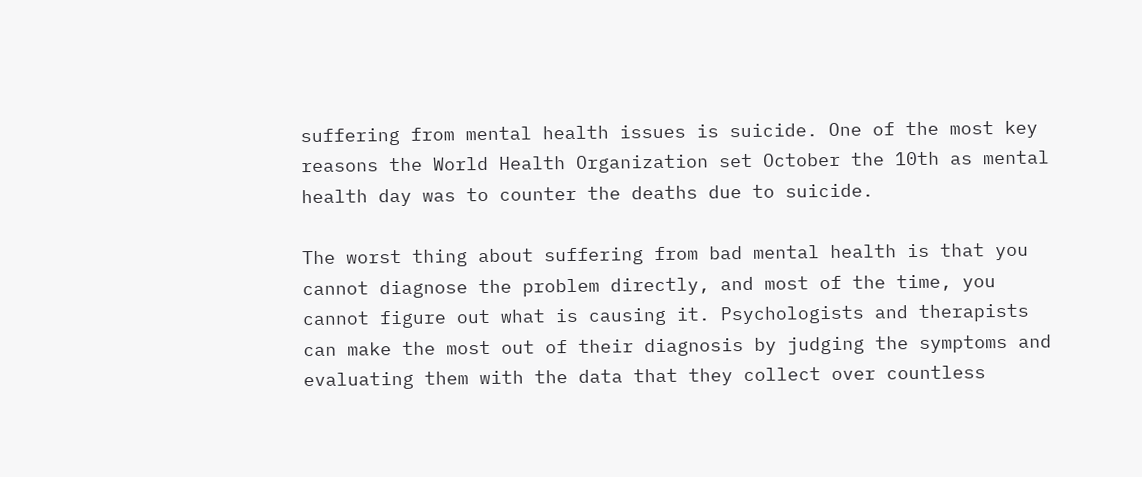suffering from mental health issues is suicide. One of the most key reasons the World Health Organization set October the 10th as mental health day was to counter the deaths due to suicide.

The worst thing about suffering from bad mental health is that you cannot diagnose the problem directly, and most of the time, you cannot figure out what is causing it. Psychologists and therapists can make the most out of their diagnosis by judging the symptoms and evaluating them with the data that they collect over countless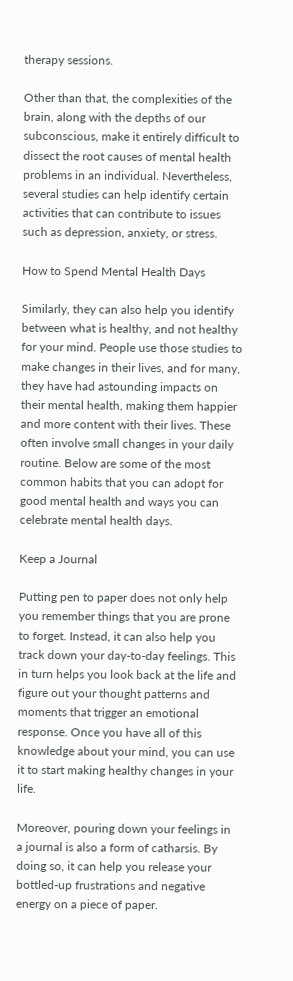therapy sessions.

Other than that, the complexities of the brain, along with the depths of our subconscious, make it entirely difficult to dissect the root causes of mental health problems in an individual. Nevertheless, several studies can help identify certain activities that can contribute to issues such as depression, anxiety, or stress.

How to Spend Mental Health Days

Similarly, they can also help you identify between what is healthy, and not healthy for your mind. People use those studies to make changes in their lives, and for many, they have had astounding impacts on their mental health, making them happier and more content with their lives. These often involve small changes in your daily routine. Below are some of the most common habits that you can adopt for good mental health and ways you can celebrate mental health days.

Keep a Journal

Putting pen to paper does not only help you remember things that you are prone to forget. Instead, it can also help you track down your day-to-day feelings. This in turn helps you look back at the life and figure out your thought patterns and moments that trigger an emotional response. Once you have all of this knowledge about your mind, you can use it to start making healthy changes in your life.

Moreover, pouring down your feelings in a journal is also a form of catharsis. By doing so, it can help you release your bottled-up frustrations and negative energy on a piece of paper.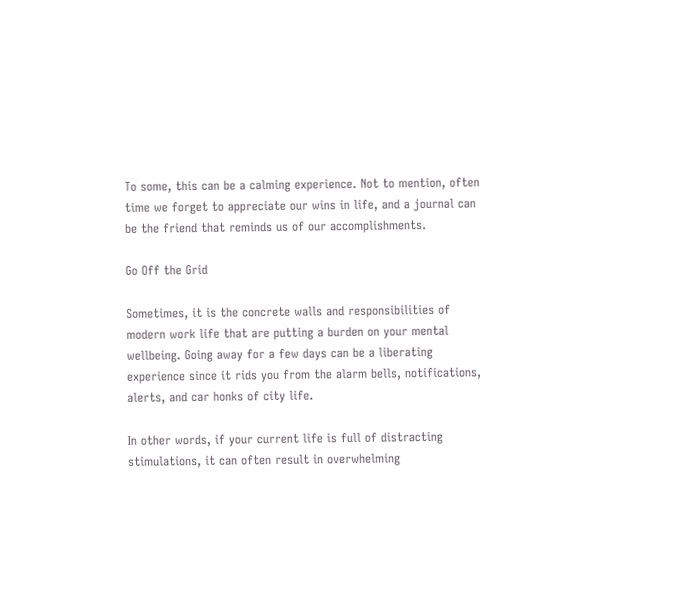To some, this can be a calming experience. Not to mention, often time we forget to appreciate our wins in life, and a journal can be the friend that reminds us of our accomplishments.

Go Off the Grid

Sometimes, it is the concrete walls and responsibilities of modern work life that are putting a burden on your mental wellbeing. Going away for a few days can be a liberating experience since it rids you from the alarm bells, notifications, alerts, and car honks of city life.

In other words, if your current life is full of distracting stimulations, it can often result in overwhelming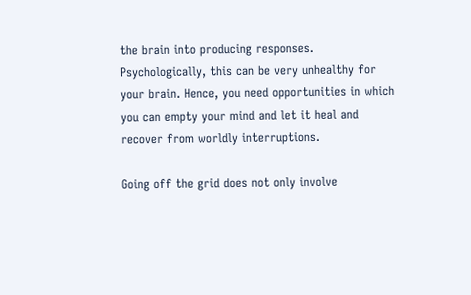the brain into producing responses. Psychologically, this can be very unhealthy for your brain. Hence, you need opportunities in which you can empty your mind and let it heal and recover from worldly interruptions.

Going off the grid does not only involve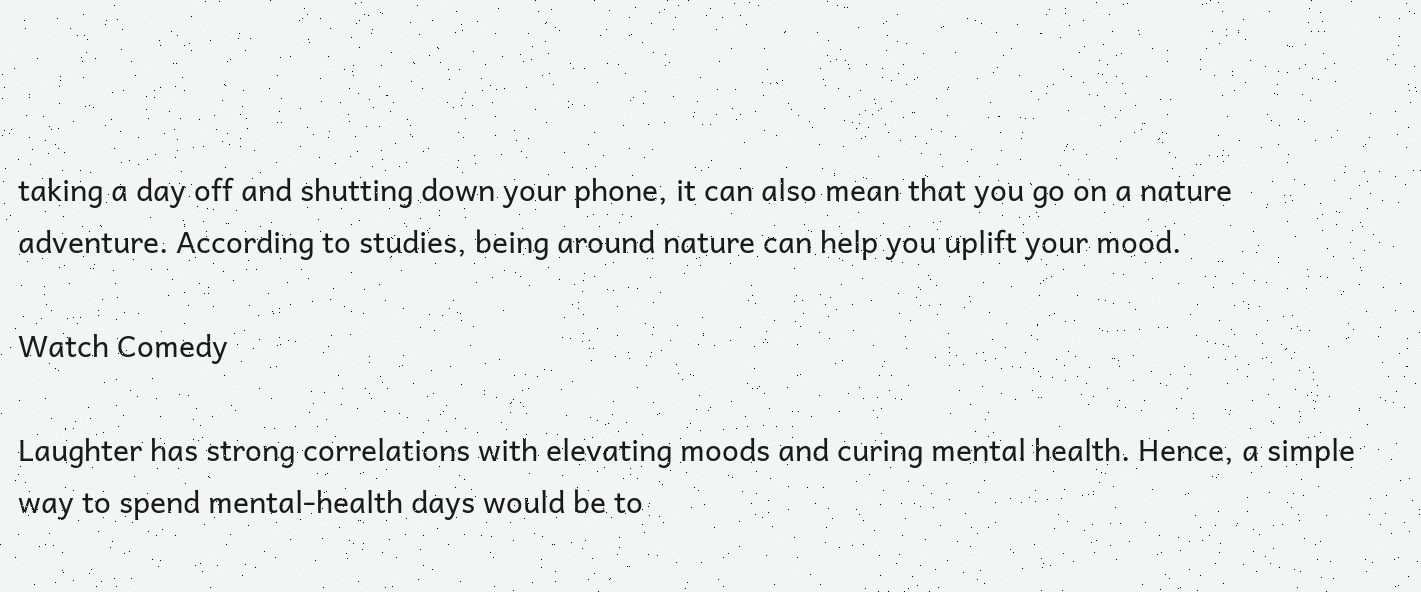taking a day off and shutting down your phone, it can also mean that you go on a nature adventure. According to studies, being around nature can help you uplift your mood.

Watch Comedy

Laughter has strong correlations with elevating moods and curing mental health. Hence, a simple way to spend mental-health days would be to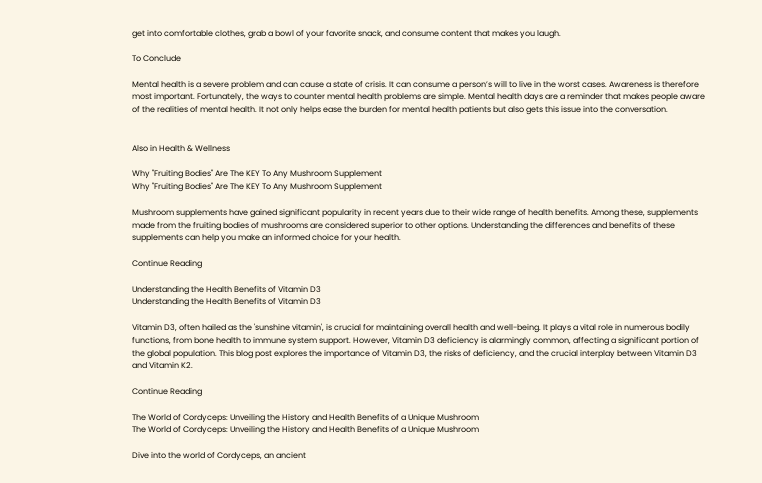get into comfortable clothes, grab a bowl of your favorite snack, and consume content that makes you laugh.

To Conclude

Mental health is a severe problem and can cause a state of crisis. It can consume a person’s will to live in the worst cases. Awareness is therefore most important. Fortunately, the ways to counter mental health problems are simple. Mental health days are a reminder that makes people aware of the realities of mental health. It not only helps ease the burden for mental health patients but also gets this issue into the conversation.


Also in Health & Wellness

Why "Fruiting Bodies" Are The KEY To Any Mushroom Supplement
Why "Fruiting Bodies" Are The KEY To Any Mushroom Supplement

Mushroom supplements have gained significant popularity in recent years due to their wide range of health benefits. Among these, supplements made from the fruiting bodies of mushrooms are considered superior to other options. Understanding the differences and benefits of these supplements can help you make an informed choice for your health.

Continue Reading

Understanding the Health Benefits of Vitamin D3
Understanding the Health Benefits of Vitamin D3

Vitamin D3, often hailed as the 'sunshine vitamin', is crucial for maintaining overall health and well-being. It plays a vital role in numerous bodily functions, from bone health to immune system support. However, Vitamin D3 deficiency is alarmingly common, affecting a significant portion of the global population. This blog post explores the importance of Vitamin D3, the risks of deficiency, and the crucial interplay between Vitamin D3 and Vitamin K2.

Continue Reading

The World of Cordyceps: Unveiling the History and Health Benefits of a Unique Mushroom
The World of Cordyceps: Unveiling the History and Health Benefits of a Unique Mushroom

Dive into the world of Cordyceps, an ancient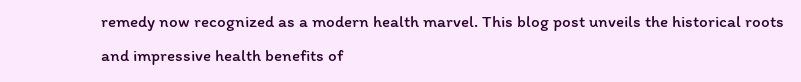remedy now recognized as a modern health marvel. This blog post unveils the historical roots and impressive health benefits of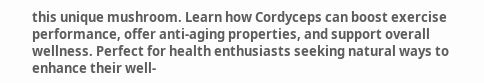this unique mushroom. Learn how Cordyceps can boost exercise performance, offer anti-aging properties, and support overall wellness. Perfect for health enthusiasts seeking natural ways to enhance their well-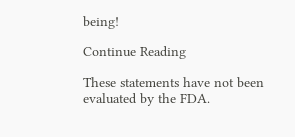being!

Continue Reading

These statements have not been evaluated by the FDA.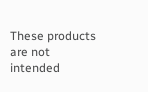These products are not intended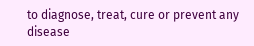to diagnose, treat, cure or prevent any disease